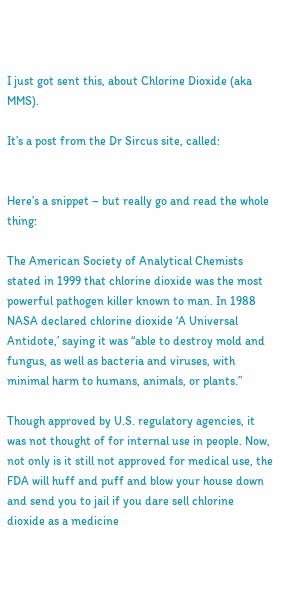I just got sent this, about Chlorine Dioxide (aka MMS).

It’s a post from the Dr Sircus site, called:


Here’s a snippet – but really go and read the whole thing:

The American Society of Analytical Chemists stated in 1999 that chlorine dioxide was the most powerful pathogen killer known to man. In 1988 NASA declared chlorine dioxide ‘A Universal Antidote,’ saying it was “able to destroy mold and fungus, as well as bacteria and viruses, with minimal harm to humans, animals, or plants.”

Though approved by U.S. regulatory agencies, it was not thought of for internal use in people. Now, not only is it still not approved for medical use, the FDA will huff and puff and blow your house down and send you to jail if you dare sell chlorine dioxide as a medicine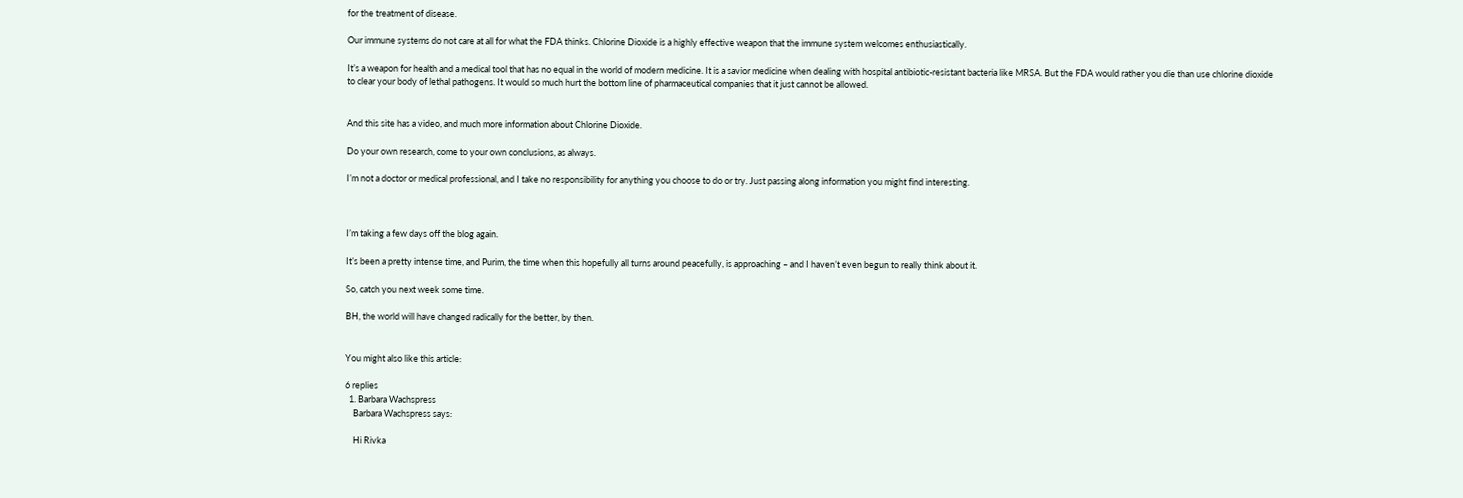for the treatment of disease.

Our immune systems do not care at all for what the FDA thinks. Chlorine Dioxide is a highly effective weapon that the immune system welcomes enthusiastically.

It’s a weapon for health and a medical tool that has no equal in the world of modern medicine. It is a savior medicine when dealing with hospital antibiotic-resistant bacteria like MRSA. But the FDA would rather you die than use chlorine dioxide to clear your body of lethal pathogens. It would so much hurt the bottom line of pharmaceutical companies that it just cannot be allowed.


And this site has a video, and much more information about Chlorine Dioxide.

Do your own research, come to your own conclusions, as always.

I’m not a doctor or medical professional, and I take no responsibility for anything you choose to do or try. Just passing along information you might find interesting.



I’m taking a few days off the blog again.

It’s been a pretty intense time, and Purim, the time when this hopefully all turns around peacefully, is approaching – and I haven’t even begun to really think about it.

So, catch you next week some time.

BH, the world will have changed radically for the better, by then.


You might also like this article:

6 replies
  1. Barbara Wachspress
    Barbara Wachspress says:

    Hi Rivka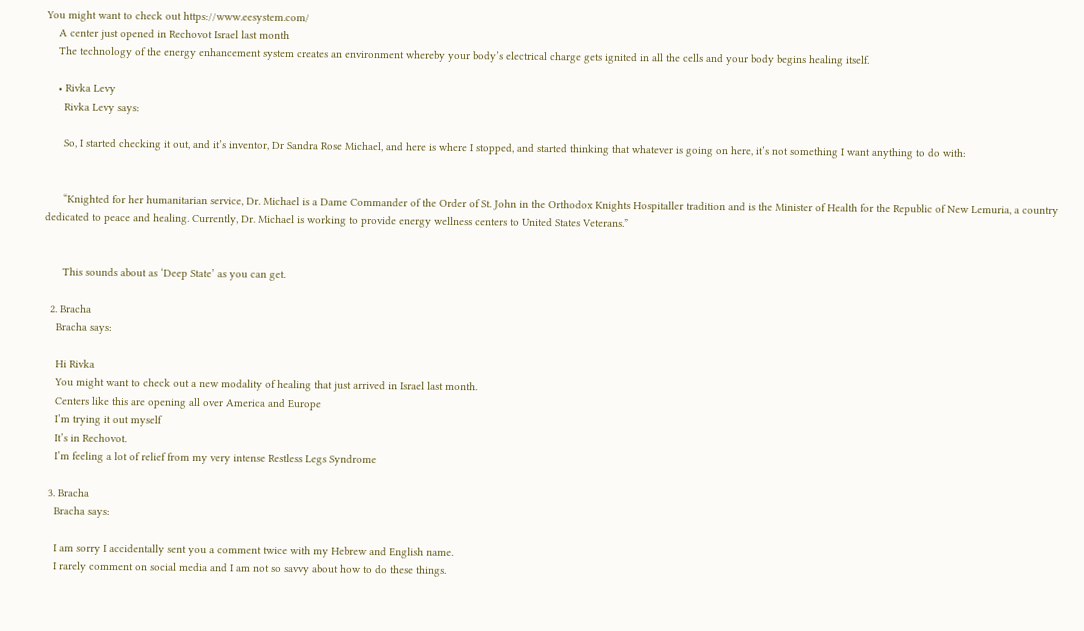You might want to check out https://www.eesystem.com/
    A center just opened in Rechovot Israel last month
    The technology of the energy enhancement system creates an environment whereby your body’s electrical charge gets ignited in all the cells and your body begins healing itself.

    • Rivka Levy
      Rivka Levy says:

      So, I started checking it out, and it’s inventor, Dr Sandra Rose Michael, and here is where I stopped, and started thinking that whatever is going on here, it’s not something I want anything to do with:


      “Knighted for her humanitarian service, Dr. Michael is a Dame Commander of the Order of St. John in the Orthodox Knights Hospitaller tradition and is the Minister of Health for the Republic of New Lemuria, a country dedicated to peace and healing. Currently, Dr. Michael is working to provide energy wellness centers to United States Veterans.”


      This sounds about as ‘Deep State’ as you can get.

  2. Bracha
    Bracha says:

    Hi Rivka
    You might want to check out a new modality of healing that just arrived in Israel last month.
    Centers like this are opening all over America and Europe
    I’m trying it out myself
    It’s in Rechovot.
    I’m feeling a lot of relief from my very intense Restless Legs Syndrome

  3. Bracha
    Bracha says:

    I am sorry I accidentally sent you a comment twice with my Hebrew and English name.
    I rarely comment on social media and I am not so savvy about how to do these things.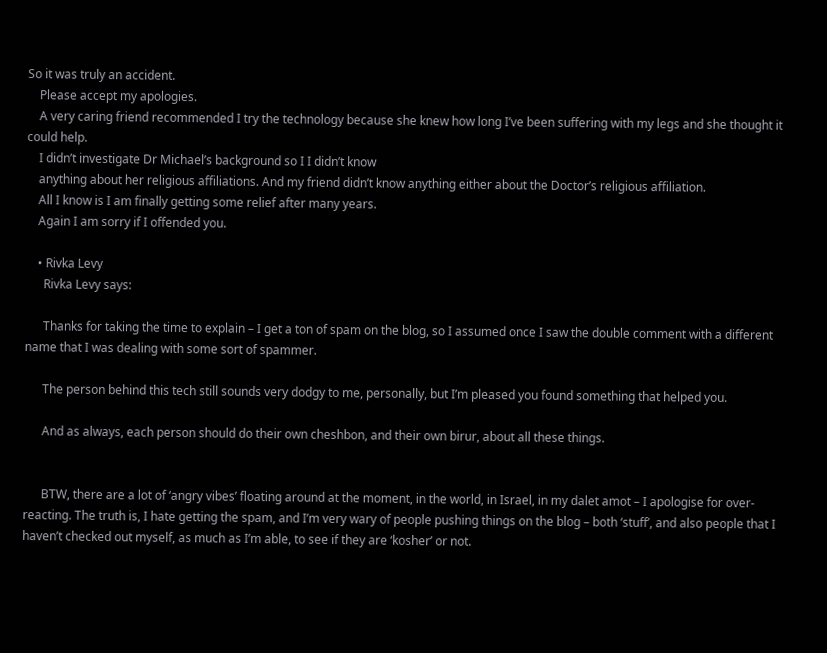So it was truly an accident.
    Please accept my apologies.
    A very caring friend recommended I try the technology because she knew how long I’ve been suffering with my legs and she thought it could help.
    I didn’t investigate Dr Michael’s background so I I didn’t know
    anything about her religious affiliations. And my friend didn’t know anything either about the Doctor’s religious affiliation.
    All I know is I am finally getting some relief after many years.
    Again I am sorry if I offended you.

    • Rivka Levy
      Rivka Levy says:

      Thanks for taking the time to explain – I get a ton of spam on the blog, so I assumed once I saw the double comment with a different name that I was dealing with some sort of spammer.

      The person behind this tech still sounds very dodgy to me, personally, but I’m pleased you found something that helped you.

      And as always, each person should do their own cheshbon, and their own birur, about all these things.


      BTW, there are a lot of ‘angry vibes’ floating around at the moment, in the world, in Israel, in my dalet amot – I apologise for over-reacting. The truth is, I hate getting the spam, and I’m very wary of people pushing things on the blog – both ‘stuff’, and also people that I haven’t checked out myself, as much as I’m able, to see if they are ‘kosher’ or not.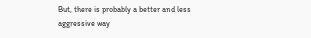But, there is probably a better and less aggressive way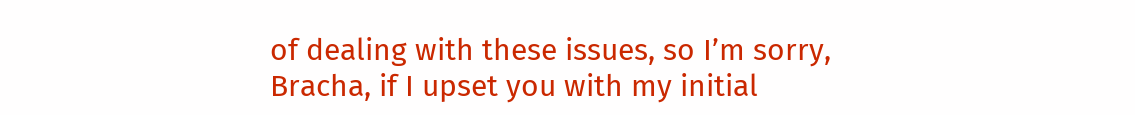of dealing with these issues, so I’m sorry, Bracha, if I upset you with my initial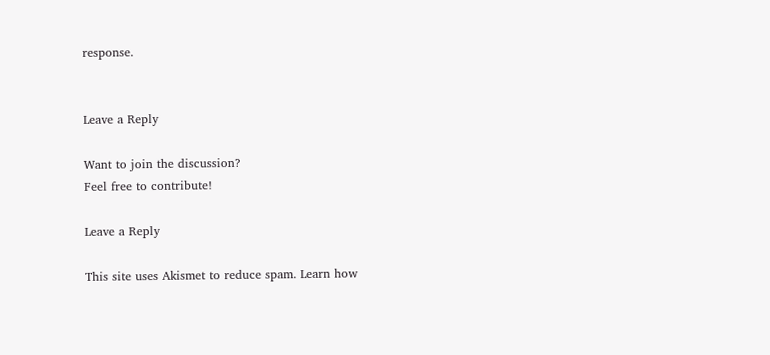response.


Leave a Reply

Want to join the discussion?
Feel free to contribute!

Leave a Reply

This site uses Akismet to reduce spam. Learn how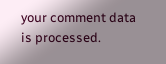your comment data is processed.